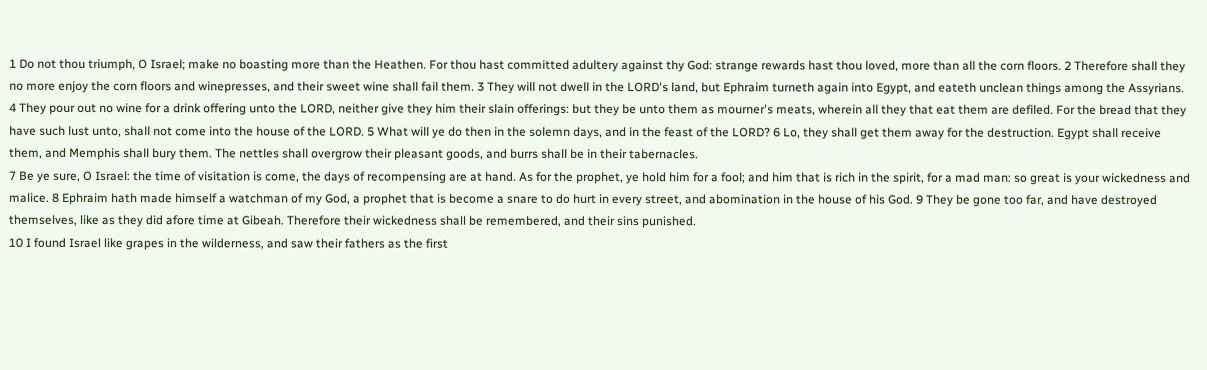1 Do not thou triumph, O Israel; make no boasting more than the Heathen. For thou hast committed adultery against thy God: strange rewards hast thou loved, more than all the corn floors. 2 Therefore shall they no more enjoy the corn floors and winepresses, and their sweet wine shall fail them. 3 They will not dwell in the LORD's land, but Ephraim turneth again into Egypt, and eateth unclean things among the Assyrians.
4 They pour out no wine for a drink offering unto the LORD, neither give they him their slain offerings: but they be unto them as mourner's meats, wherein all they that eat them are defiled. For the bread that they have such lust unto, shall not come into the house of the LORD. 5 What will ye do then in the solemn days, and in the feast of the LORD? 6 Lo, they shall get them away for the destruction. Egypt shall receive them, and Memphis shall bury them. The nettles shall overgrow their pleasant goods, and burrs shall be in their tabernacles.
7 Be ye sure, O Israel: the time of visitation is come, the days of recompensing are at hand. As for the prophet, ye hold him for a fool; and him that is rich in the spirit, for a mad man: so great is your wickedness and malice. 8 Ephraim hath made himself a watchman of my God, a prophet that is become a snare to do hurt in every street, and abomination in the house of his God. 9 They be gone too far, and have destroyed themselves, like as they did afore time at Gibeah. Therefore their wickedness shall be remembered, and their sins punished.
10 I found Israel like grapes in the wilderness, and saw their fathers as the first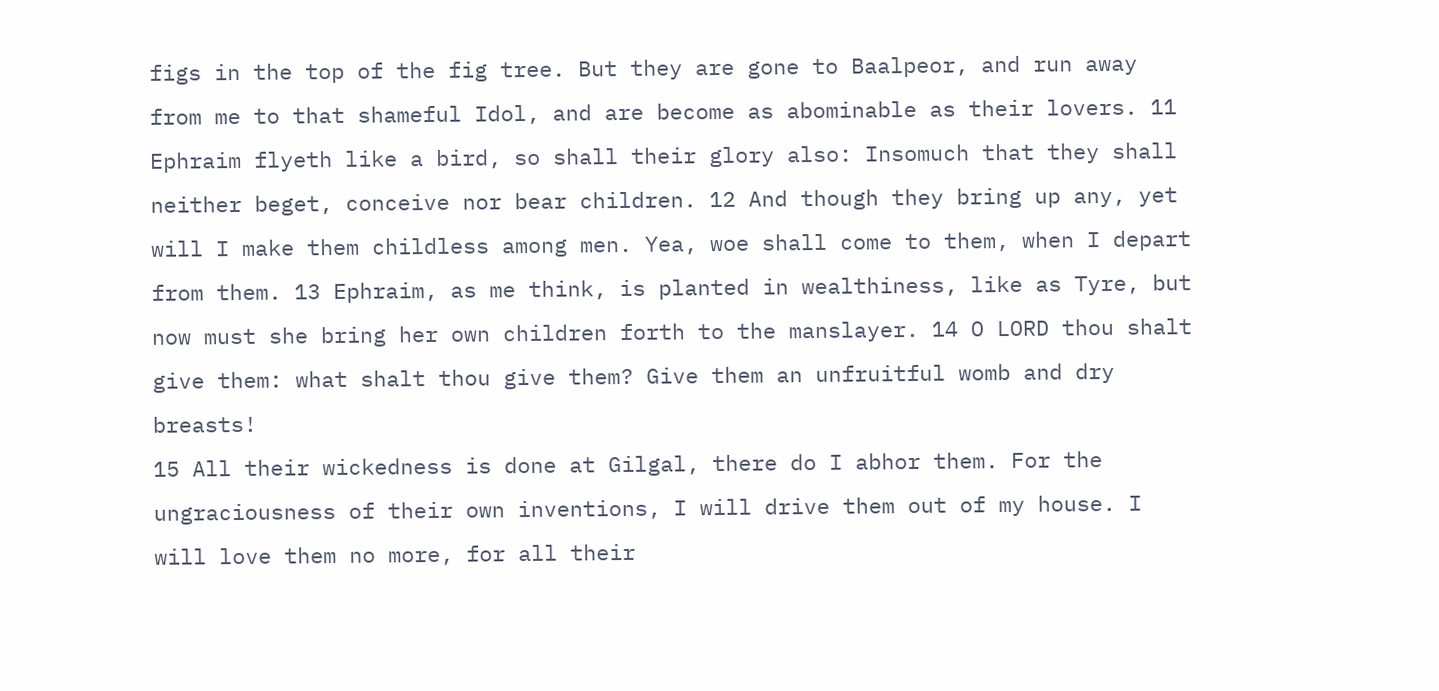figs in the top of the fig tree. But they are gone to Baalpeor, and run away from me to that shameful Idol, and are become as abominable as their lovers. 11 Ephraim flyeth like a bird, so shall their glory also: Insomuch that they shall neither beget, conceive nor bear children. 12 And though they bring up any, yet will I make them childless among men. Yea, woe shall come to them, when I depart from them. 13 Ephraim, as me think, is planted in wealthiness, like as Tyre, but now must she bring her own children forth to the manslayer. 14 O LORD thou shalt give them: what shalt thou give them? Give them an unfruitful womb and dry breasts!
15 All their wickedness is done at Gilgal, there do I abhor them. For the ungraciousness of their own inventions, I will drive them out of my house. I will love them no more, for all their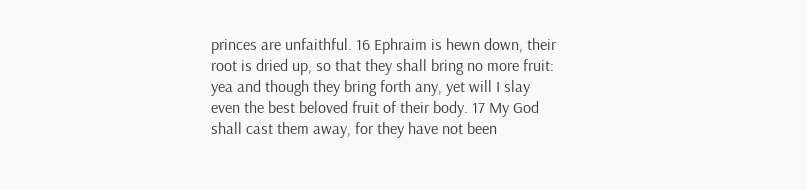princes are unfaithful. 16 Ephraim is hewn down, their root is dried up, so that they shall bring no more fruit: yea and though they bring forth any, yet will I slay even the best beloved fruit of their body. 17 My God shall cast them away, for they have not been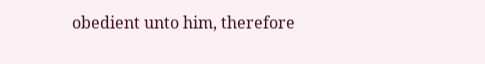obedient unto him, therefore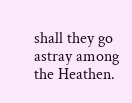shall they go astray among the Heathen.